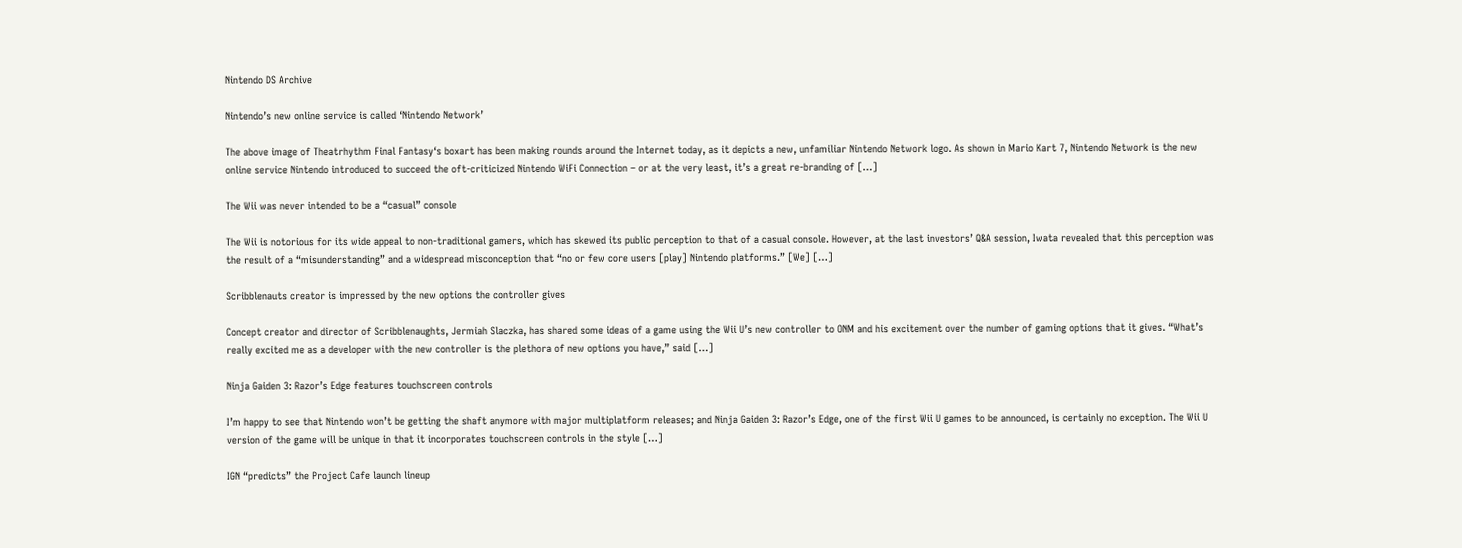Nintendo DS Archive

Nintendo’s new online service is called ‘Nintendo Network’

The above image of Theatrhythm Final Fantasy‘s boxart has been making rounds around the Internet today, as it depicts a new, unfamiliar Nintendo Network logo. As shown in Mario Kart 7, Nintendo Network is the new online service Nintendo introduced to succeed the oft-criticized Nintendo WiFi Connection – or at the very least, it’s a great re-branding of […]

The Wii was never intended to be a “casual” console

The Wii is notorious for its wide appeal to non-traditional gamers, which has skewed its public perception to that of a casual console. However, at the last investors’ Q&A session, Iwata revealed that this perception was the result of a “misunderstanding” and a widespread misconception that “no or few core users [play] Nintendo platforms.” [We] […]

Scribblenauts creator is impressed by the new options the controller gives

Concept creator and director of Scribblenaughts, Jermiah Slaczka, has shared some ideas of a game using the Wii U’s new controller to ONM and his excitement over the number of gaming options that it gives. “What’s really excited me as a developer with the new controller is the plethora of new options you have,” said […]

Ninja Gaiden 3: Razor’s Edge features touchscreen controls

I’m happy to see that Nintendo won’t be getting the shaft anymore with major multiplatform releases; and Ninja Gaiden 3: Razor’s Edge, one of the first Wii U games to be announced, is certainly no exception. The Wii U version of the game will be unique in that it incorporates touchscreen controls in the style […]

IGN “predicts” the Project Cafe launch lineup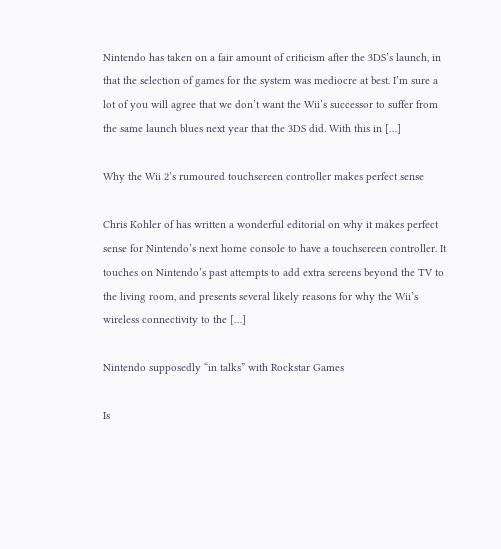Nintendo has taken on a fair amount of criticism after the 3DS’s launch, in that the selection of games for the system was mediocre at best. I’m sure a lot of you will agree that we don’t want the Wii’s successor to suffer from the same launch blues next year that the 3DS did. With this in […]

Why the Wii 2’s rumoured touchscreen controller makes perfect sense

Chris Kohler of has written a wonderful editorial on why it makes perfect sense for Nintendo’s next home console to have a touchscreen controller. It touches on Nintendo’s past attempts to add extra screens beyond the TV to the living room, and presents several likely reasons for why the Wii’s wireless connectivity to the […]

Nintendo supposedly “in talks” with Rockstar Games

Is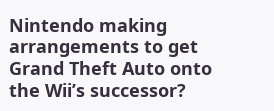Nintendo making arrangements to get Grand Theft Auto onto the Wii’s successor?